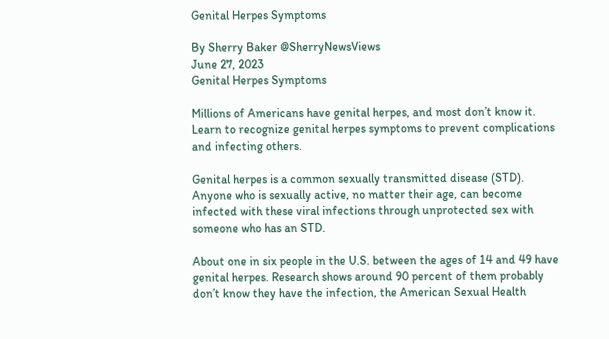Genital Herpes Symptoms

By Sherry Baker @SherryNewsViews
June 27, 2023
Genital Herpes Symptoms

Millions of Americans have genital herpes, and most don’t know it. Learn to recognize genital herpes symptoms to prevent complications and infecting others.

Genital herpes is a common sexually transmitted disease (STD). Anyone who is sexually active, no matter their age, can become infected with these viral infections through unprotected sex with someone who has an STD.

About one in six people in the U.S. between the ages of 14 and 49 have genital herpes. Research shows around 90 percent of them probably don’t know they have the infection, the American Sexual Health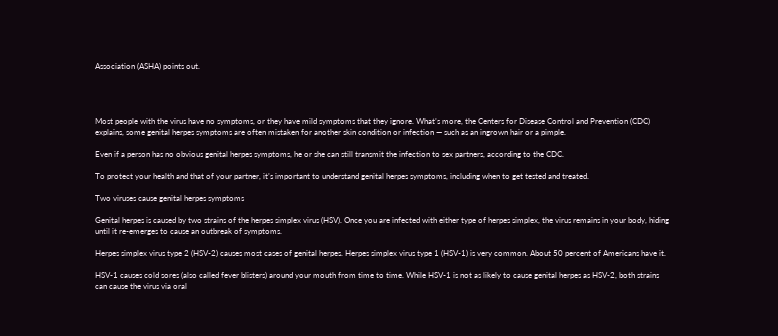Association (ASHA) points out.




Most people with the virus have no symptoms, or they have mild symptoms that they ignore. What’s more, the Centers for Disease Control and Prevention (CDC) explains, some genital herpes symptoms are often mistaken for another skin condition or infection — such as an ingrown hair or a pimple.

Even if a person has no obvious genital herpes symptoms, he or she can still transmit the infection to sex partners, according to the CDC.

To protect your health and that of your partner, it’s important to understand genital herpes symptoms, including when to get tested and treated.

Two viruses cause genital herpes symptoms

Genital herpes is caused by two strains of the herpes simplex virus (HSV). Once you are infected with either type of herpes simplex, the virus remains in your body, hiding until it re-emerges to cause an outbreak of symptoms.

Herpes simplex virus type 2 (HSV-2) causes most cases of genital herpes. Herpes simplex virus type 1 (HSV-1) is very common. About 50 percent of Americans have it.

HSV-1 causes cold sores (also called fever blisters) around your mouth from time to time. While HSV-1 is not as likely to cause genital herpes as HSV-2, both strains can cause the virus via oral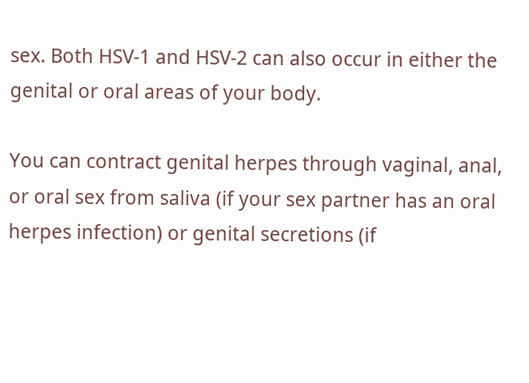sex. Both HSV-1 and HSV-2 can also occur in either the genital or oral areas of your body.

You can contract genital herpes through vaginal, anal, or oral sex from saliva (if your sex partner has an oral herpes infection) or genital secretions (if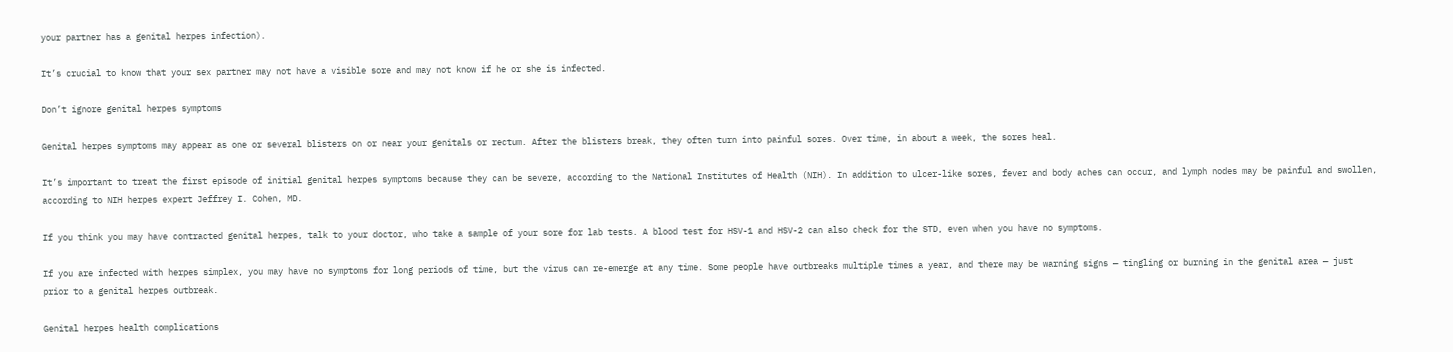your partner has a genital herpes infection).

It’s crucial to know that your sex partner may not have a visible sore and may not know if he or she is infected.

Don’t ignore genital herpes symptoms

Genital herpes symptoms may appear as one or several blisters on or near your genitals or rectum. After the blisters break, they often turn into painful sores. Over time, in about a week, the sores heal.

It’s important to treat the first episode of initial genital herpes symptoms because they can be severe, according to the National Institutes of Health (NIH). In addition to ulcer-like sores, fever and body aches can occur, and lymph nodes may be painful and swollen, according to NIH herpes expert Jeffrey I. Cohen, MD.

If you think you may have contracted genital herpes, talk to your doctor, who take a sample of your sore for lab tests. A blood test for HSV-1 and HSV-2 can also check for the STD, even when you have no symptoms.

If you are infected with herpes simplex, you may have no symptoms for long periods of time, but the virus can re-emerge at any time. Some people have outbreaks multiple times a year, and there may be warning signs — tingling or burning in the genital area — just prior to a genital herpes outbreak.

Genital herpes health complications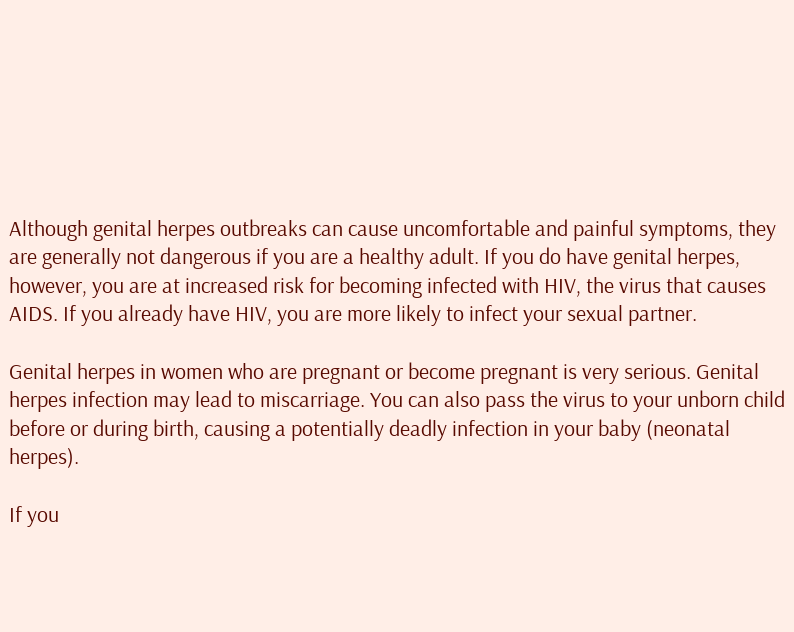Although genital herpes outbreaks can cause uncomfortable and painful symptoms, they are generally not dangerous if you are a healthy adult. If you do have genital herpes, however, you are at increased risk for becoming infected with HIV, the virus that causes AIDS. If you already have HIV, you are more likely to infect your sexual partner.

Genital herpes in women who are pregnant or become pregnant is very serious. Genital herpes infection may lead to miscarriage. You can also pass the virus to your unborn child before or during birth, causing a potentially deadly infection in your baby (neonatal herpes).

If you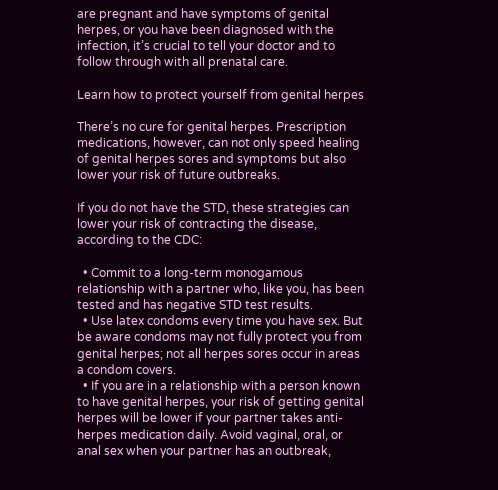are pregnant and have symptoms of genital herpes, or you have been diagnosed with the infection, it’s crucial to tell your doctor and to follow through with all prenatal care.

Learn how to protect yourself from genital herpes

There’s no cure for genital herpes. Prescription medications, however, can not only speed healing of genital herpes sores and symptoms but also lower your risk of future outbreaks.

If you do not have the STD, these strategies can lower your risk of contracting the disease, according to the CDC:

  • Commit to a long-term monogamous relationship with a partner who, like you, has been tested and has negative STD test results.
  • Use latex condoms every time you have sex. But be aware condoms may not fully protect you from genital herpes; not all herpes sores occur in areas a condom covers.
  • If you are in a relationship with a person known to have genital herpes, your risk of getting genital herpes will be lower if your partner takes anti-herpes medication daily. Avoid vaginal, oral, or anal sex when your partner has an outbreak,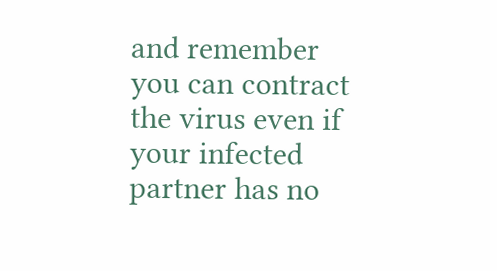and remember you can contract the virus even if your infected partner has no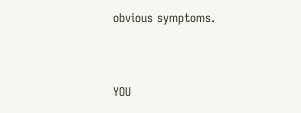obvious symptoms.


YOU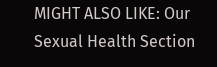MIGHT ALSO LIKE: Our Sexual Health Section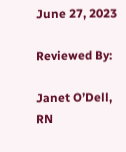June 27, 2023

Reviewed By:

Janet O’Dell, RN